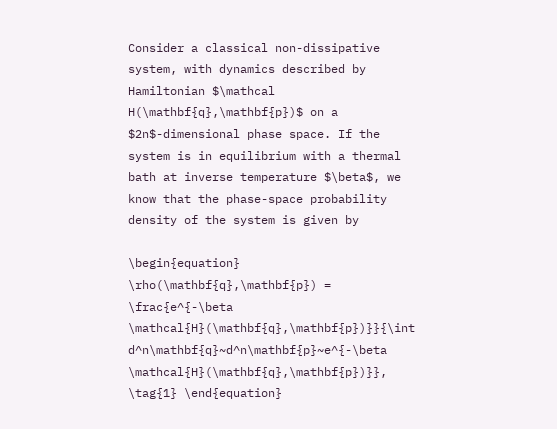Consider a classical non-dissipative system, with dynamics described by Hamiltonian $\mathcal H(\mathbf{q},\mathbf{p})$ on a $2n$-dimensional phase space. If the system is in equilibrium with a thermal bath at inverse temperature $\beta$, we know that the phase-space probability density of the system is given by

\begin{equation} \rho(\mathbf{q},\mathbf{p}) = \frac{e^{-\beta \mathcal{H}(\mathbf{q},\mathbf{p})}}{\int d^n\mathbf{q}~d^n\mathbf{p}~e^{-\beta \mathcal{H}(\mathbf{q},\mathbf{p})}}, \tag{1} \end{equation}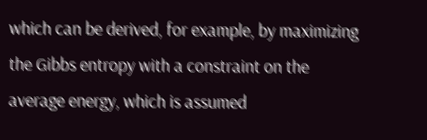which can be derived, for example, by maximizing the Gibbs entropy with a constraint on the average energy, which is assumed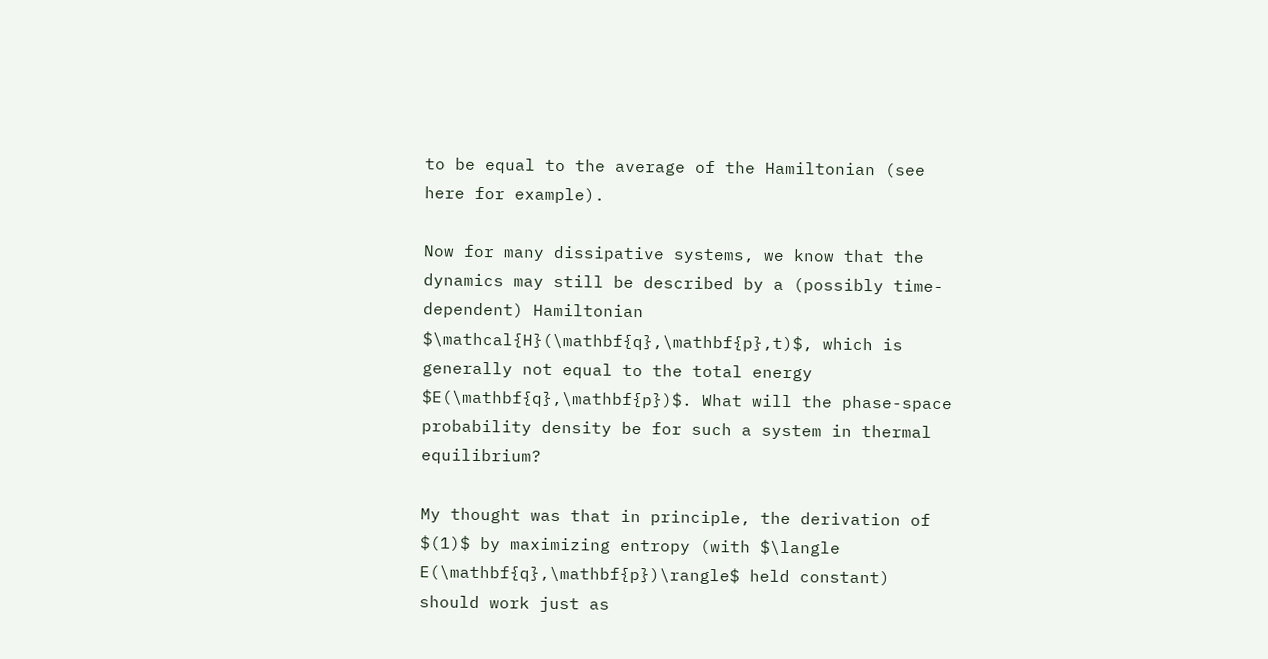to be equal to the average of the Hamiltonian (see here for example).

Now for many dissipative systems, we know that the dynamics may still be described by a (possibly time-dependent) Hamiltonian $\mathcal{H}(\mathbf{q},\mathbf{p},t)$, which is generally not equal to the total energy $E(\mathbf{q},\mathbf{p})$. What will the phase-space probability density be for such a system in thermal equilibrium?

My thought was that in principle, the derivation of $(1)$ by maximizing entropy (with $\langle E(\mathbf{q},\mathbf{p})\rangle$ held constant) should work just as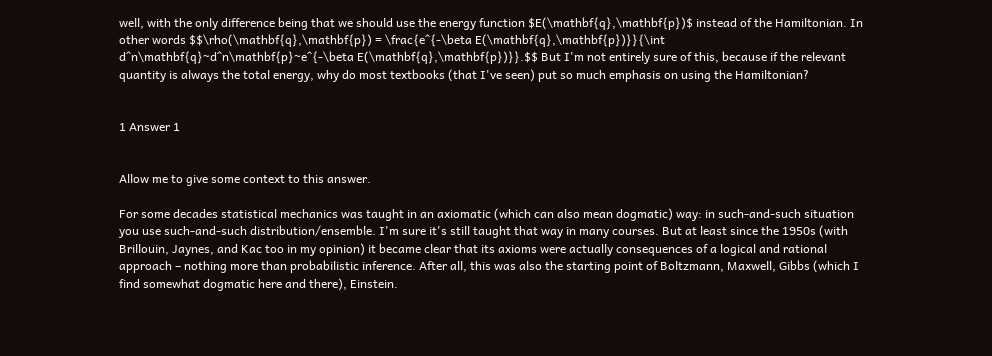well, with the only difference being that we should use the energy function $E(\mathbf{q},\mathbf{p})$ instead of the Hamiltonian. In other words $$\rho(\mathbf{q},\mathbf{p}) = \frac{e^{-\beta E(\mathbf{q},\mathbf{p})}}{\int d^n\mathbf{q}~d^n\mathbf{p}~e^{-\beta E(\mathbf{q},\mathbf{p})}}.$$ But I'm not entirely sure of this, because if the relevant quantity is always the total energy, why do most textbooks (that I've seen) put so much emphasis on using the Hamiltonian?


1 Answer 1


Allow me to give some context to this answer.

For some decades statistical mechanics was taught in an axiomatic (which can also mean dogmatic) way: in such-and-such situation you use such-and-such distribution/ensemble. I'm sure it's still taught that way in many courses. But at least since the 1950s (with Brillouin, Jaynes, and Kac too in my opinion) it became clear that its axioms were actually consequences of a logical and rational approach – nothing more than probabilistic inference. After all, this was also the starting point of Boltzmann, Maxwell, Gibbs (which I find somewhat dogmatic here and there), Einstein.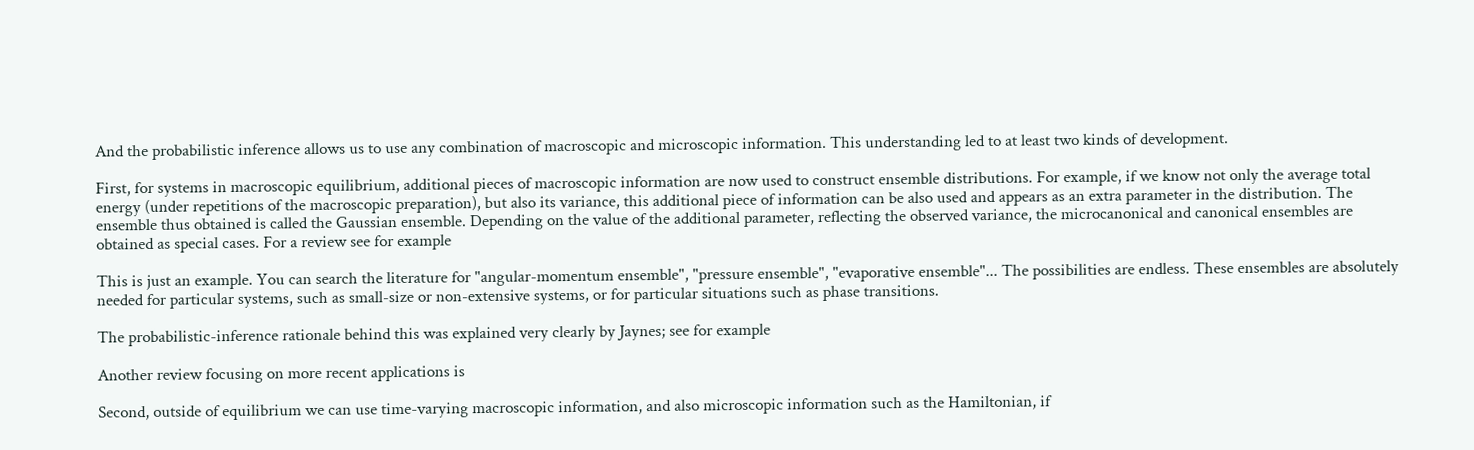And the probabilistic inference allows us to use any combination of macroscopic and microscopic information. This understanding led to at least two kinds of development.

First, for systems in macroscopic equilibrium, additional pieces of macroscopic information are now used to construct ensemble distributions. For example, if we know not only the average total energy (under repetitions of the macroscopic preparation), but also its variance, this additional piece of information can be also used and appears as an extra parameter in the distribution. The ensemble thus obtained is called the Gaussian ensemble. Depending on the value of the additional parameter, reflecting the observed variance, the microcanonical and canonical ensembles are obtained as special cases. For a review see for example

This is just an example. You can search the literature for "angular-momentum ensemble", "pressure ensemble", "evaporative ensemble"... The possibilities are endless. These ensembles are absolutely needed for particular systems, such as small-size or non-extensive systems, or for particular situations such as phase transitions.

The probabilistic-inference rationale behind this was explained very clearly by Jaynes; see for example

Another review focusing on more recent applications is

Second, outside of equilibrium we can use time-varying macroscopic information, and also microscopic information such as the Hamiltonian, if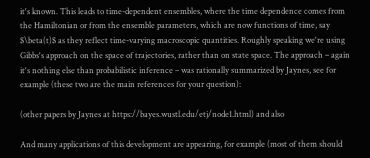it's known. This leads to time-dependent ensembles, where the time dependence comes from the Hamiltonian or from the ensemble parameters, which are now functions of time, say $\beta(t)$ as they reflect time-varying macroscopic quantities. Roughly speaking we're using Gibbs's approach on the space of trajectories, rather than on state space. The approach – again it's nothing else than probabilistic inference – was rationally summarized by Jaynes, see for example (these two are the main references for your question):

(other papers by Jaynes at https://bayes.wustl.edu/etj/node1.html) and also

And many applications of this development are appearing, for example (most of them should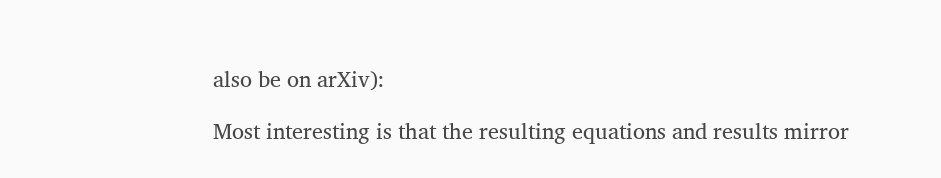also be on arXiv):

Most interesting is that the resulting equations and results mirror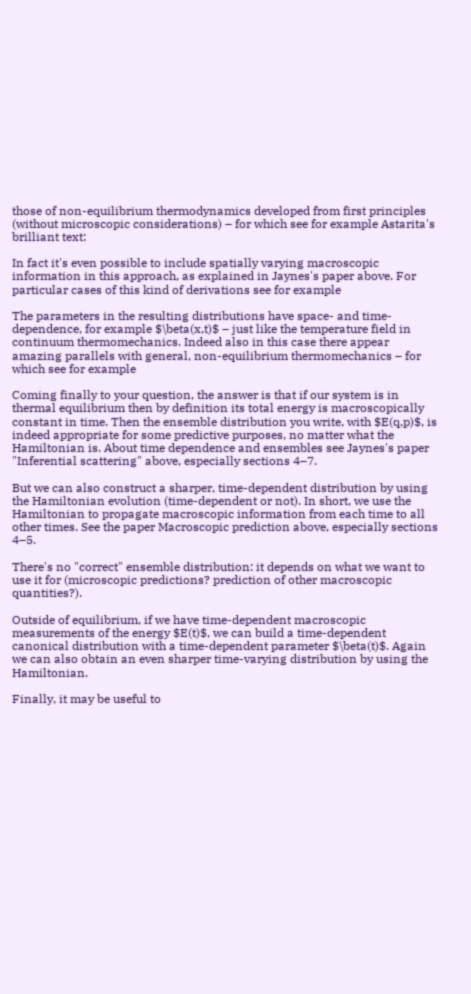those of non-equilibrium thermodynamics developed from first principles (without microscopic considerations) – for which see for example Astarita's brilliant text:

In fact it's even possible to include spatially varying macroscopic information in this approach, as explained in Jaynes's paper above. For particular cases of this kind of derivations see for example

The parameters in the resulting distributions have space- and time-dependence, for example $\beta(x,t)$ – just like the temperature field in continuum thermomechanics. Indeed also in this case there appear amazing parallels with general, non-equilibrium thermomechanics – for which see for example

Coming finally to your question, the answer is that if our system is in thermal equilibrium then by definition its total energy is macroscopically constant in time. Then the ensemble distribution you write, with $E(q,p)$, is indeed appropriate for some predictive purposes, no matter what the Hamiltonian is. About time dependence and ensembles see Jaynes's paper "Inferential scattering" above, especially sections 4–7.

But we can also construct a sharper, time-dependent distribution by using the Hamiltonian evolution (time-dependent or not). In short, we use the Hamiltonian to propagate macroscopic information from each time to all other times. See the paper Macroscopic prediction above, especially sections 4–5.

There's no "correct" ensemble distribution: it depends on what we want to use it for (microscopic predictions? prediction of other macroscopic quantities?).

Outside of equilibrium, if we have time-dependent macroscopic measurements of the energy $E(t)$, we can build a time-dependent canonical distribution with a time-dependent parameter $\beta(t)$. Again we can also obtain an even sharper time-varying distribution by using the Hamiltonian.

Finally, it may be useful to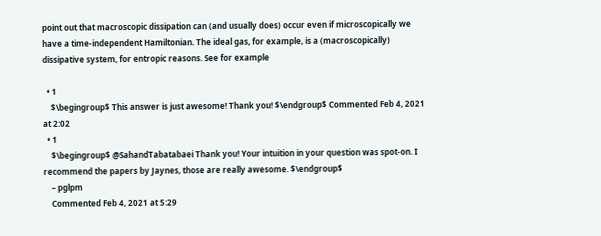point out that macroscopic dissipation can (and usually does) occur even if microscopically we have a time-independent Hamiltonian. The ideal gas, for example, is a (macroscopically) dissipative system, for entropic reasons. See for example

  • 1
    $\begingroup$ This answer is just awesome! Thank you! $\endgroup$ Commented Feb 4, 2021 at 2:02
  • 1
    $\begingroup$ @SahandTabatabaei Thank you! Your intuition in your question was spot-on. I recommend the papers by Jaynes, those are really awesome. $\endgroup$
    – pglpm
    Commented Feb 4, 2021 at 5:29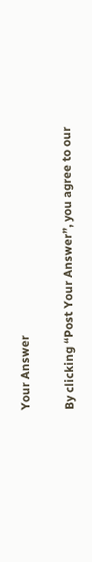Your Answer

By clicking “Post Your Answer”, you agree to our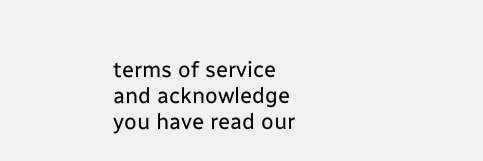terms of service and acknowledge you have read our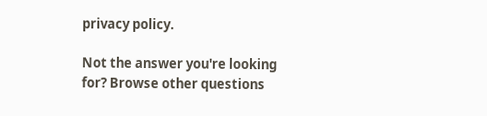privacy policy.

Not the answer you're looking for? Browse other questions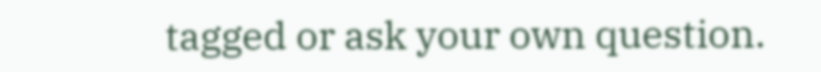tagged or ask your own question.